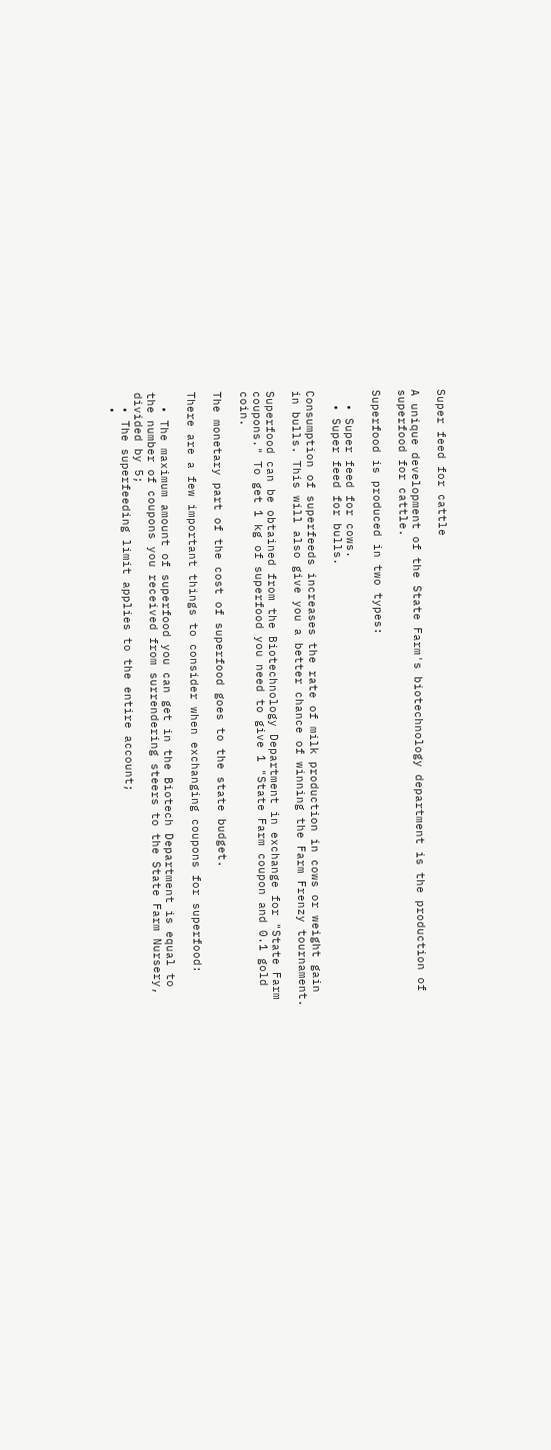Super feed for cattle

A unique development of the State Farm's biotechnology department is the production of superfood for cattle.

Superfood is produced in two types:

  • Super feed for cows.
  • Super feed for bulls.

Consumption of superfeeds increases the rate of milk production in cows or weight gain in bulls. This will also give you a better chance of winning the Farm Frenzy tournament.

Superfood can be obtained from the Biotechnology Department in exchange for "State Farm coupons." To get 1 kg of superfood you need to give 1 "State Farm coupon and 0.1 gold coin.

The monetary part of the cost of superfood goes to the state budget.

There are a few important things to consider when exchanging coupons for superfood:

  • The maximum amount of superfood you can get in the Biotech Department is equal to the number of coupons you received from surrendering steers to the State Farm Nursery, divided by 5;
  • The superfeeding limit applies to the entire account;
  •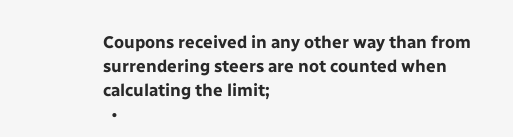Coupons received in any other way than from surrendering steers are not counted when calculating the limit;
  •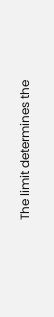The limit determines the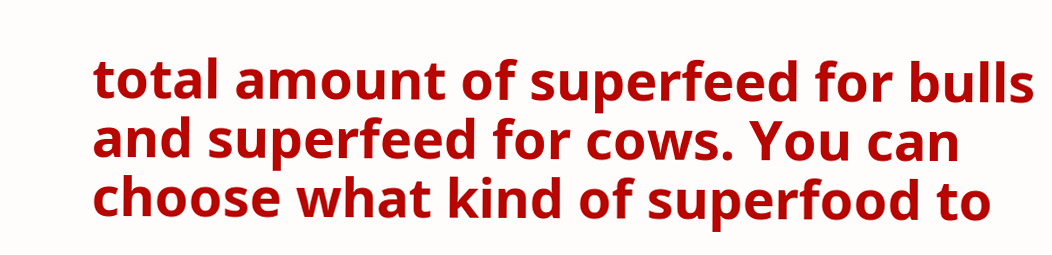total amount of superfeed for bulls and superfeed for cows. You can choose what kind of superfood to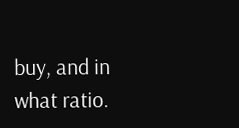buy, and in what ratio.